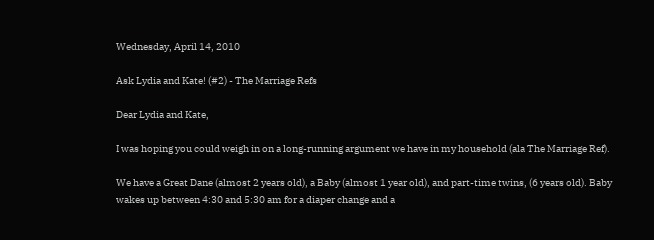Wednesday, April 14, 2010

Ask Lydia and Kate! (#2) - The Marriage Refs

Dear Lydia and Kate,

I was hoping you could weigh in on a long-running argument we have in my household (ala The Marriage Ref).

We have a Great Dane (almost 2 years old), a Baby (almost 1 year old), and part-time twins, (6 years old). Baby wakes up between 4:30 and 5:30 am for a diaper change and a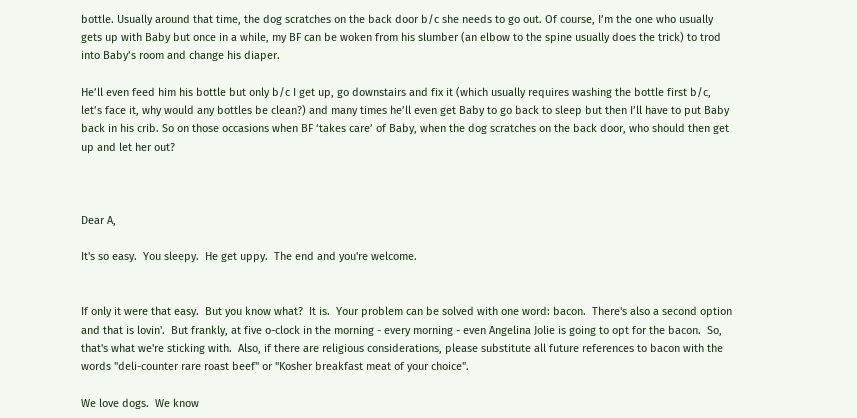bottle. Usually around that time, the dog scratches on the back door b/c she needs to go out. Of course, I’m the one who usually gets up with Baby but once in a while, my BF can be woken from his slumber (an elbow to the spine usually does the trick) to trod into Baby’s room and change his diaper.

He’ll even feed him his bottle but only b/c I get up, go downstairs and fix it (which usually requires washing the bottle first b/c, let’s face it, why would any bottles be clean?) and many times he’ll even get Baby to go back to sleep but then I’ll have to put Baby back in his crib. So on those occasions when BF ‘takes care’ of Baby, when the dog scratches on the back door, who should then get up and let her out?



Dear A,

It's so easy.  You sleepy.  He get uppy.  The end and you're welcome.


If only it were that easy.  But you know what?  It is.  Your problem can be solved with one word: bacon.  There's also a second option and that is lovin'.  But frankly, at five o-clock in the morning - every morning - even Angelina Jolie is going to opt for the bacon.  So, that's what we're sticking with.  Also, if there are religious considerations, please substitute all future references to bacon with the words "deli-counter rare roast beef" or "Kosher breakfast meat of your choice".

We love dogs.  We know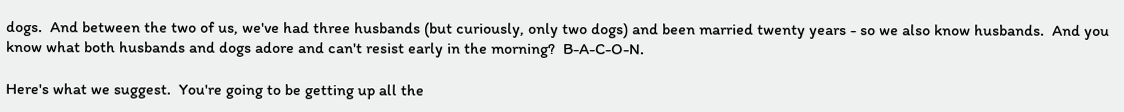dogs.  And between the two of us, we've had three husbands (but curiously, only two dogs) and been married twenty years - so we also know husbands.  And you know what both husbands and dogs adore and can't resist early in the morning?  B-A-C-O-N.

Here's what we suggest.  You're going to be getting up all the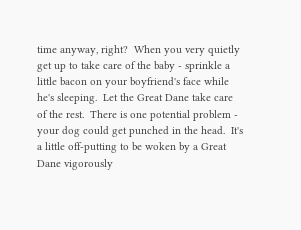time anyway, right?  When you very quietly get up to take care of the baby - sprinkle a little bacon on your boyfriend's face while he's sleeping.  Let the Great Dane take care of the rest.  There is one potential problem - your dog could get punched in the head.  It's a little off-putting to be woken by a Great Dane vigorously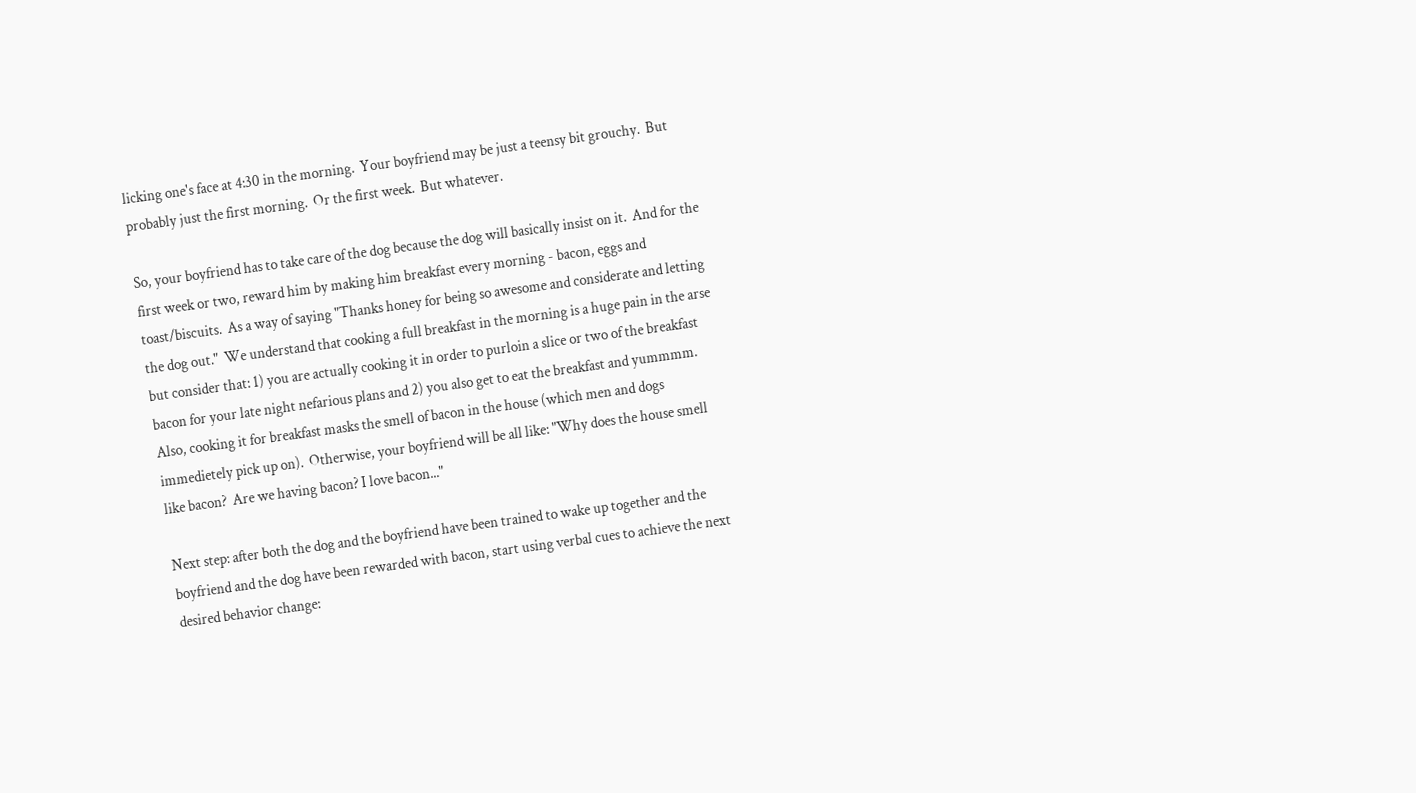licking one's face at 4:30 in the morning.  Your boyfriend may be just a teensy bit grouchy.  But probably just the first morning.  Or the first week.  But whatever.

So, your boyfriend has to take care of the dog because the dog will basically insist on it.  And for the first week or two, reward him by making him breakfast every morning - bacon, eggs and toast/biscuits.  As a way of saying "Thanks honey for being so awesome and considerate and letting the dog out."  We understand that cooking a full breakfast in the morning is a huge pain in the arse but consider that: 1) you are actually cooking it in order to purloin a slice or two of the breakfast bacon for your late night nefarious plans and 2) you also get to eat the breakfast and yummmm.  Also, cooking it for breakfast masks the smell of bacon in the house (which men and dogs immedietely pick up on).  Otherwise, your boyfriend will be all like: "Why does the house smell like bacon?  Are we having bacon? I love bacon..."

Next step: after both the dog and the boyfriend have been trained to wake up together and the boyfriend and the dog have been rewarded with bacon, start using verbal cues to achieve the next desired behavior change: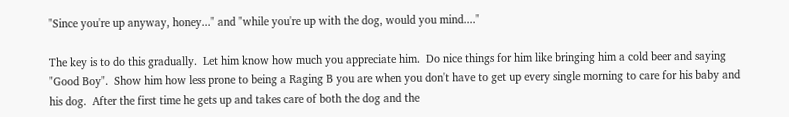"Since you're up anyway, honey..." and "while you're up with the dog, would you mind...."

The key is to do this gradually.  Let him know how much you appreciate him.  Do nice things for him like bringing him a cold beer and saying "Good Boy".  Show him how less prone to being a Raging B you are when you don't have to get up every single morning to care for his baby and his dog.  After the first time he gets up and takes care of both the dog and the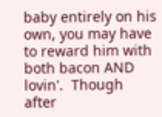baby entirely on his own, you may have to reward him with both bacon AND lovin'.  Though after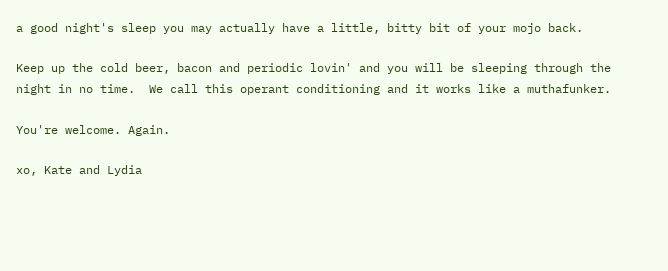a good night's sleep you may actually have a little, bitty bit of your mojo back.

Keep up the cold beer, bacon and periodic lovin' and you will be sleeping through the night in no time.  We call this operant conditioning and it works like a muthafunker.

You're welcome. Again.

xo, Kate and Lydia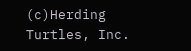(c)Herding Turtles, Inc.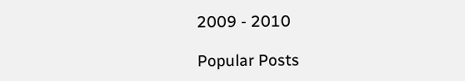2009 - 2010

Popular Posts